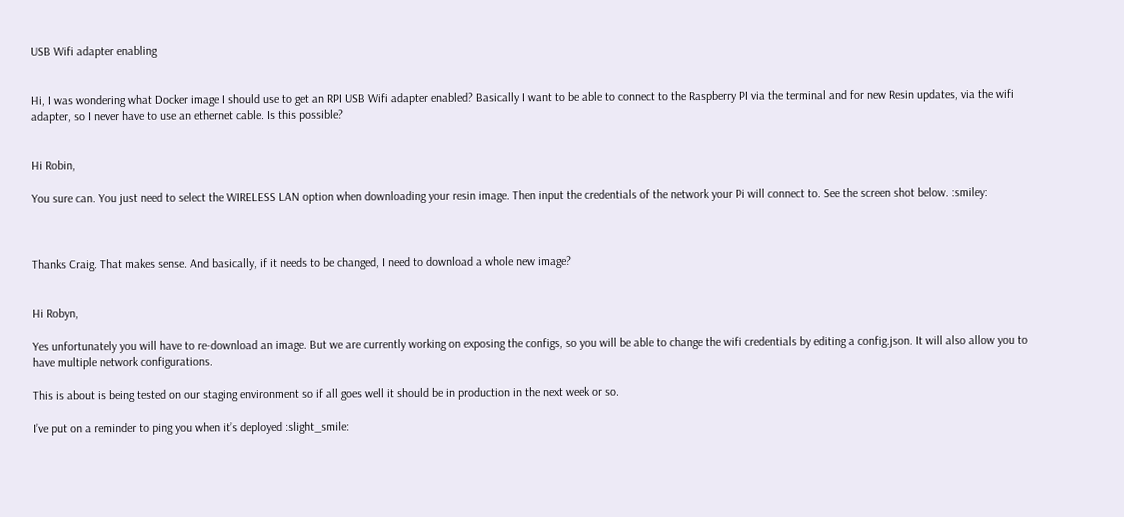USB Wifi adapter enabling


Hi, I was wondering what Docker image I should use to get an RPI USB Wifi adapter enabled? Basically I want to be able to connect to the Raspberry PI via the terminal and for new Resin updates, via the wifi adapter, so I never have to use an ethernet cable. Is this possible?


Hi Robin,

You sure can. You just need to select the WIRELESS LAN option when downloading your resin image. Then input the credentials of the network your Pi will connect to. See the screen shot below. :smiley:



Thanks Craig. That makes sense. And basically, if it needs to be changed, I need to download a whole new image?


Hi Robyn,

Yes unfortunately you will have to re-download an image. But we are currently working on exposing the configs, so you will be able to change the wifi credentials by editing a config.json. It will also allow you to have multiple network configurations.

This is about is being tested on our staging environment so if all goes well it should be in production in the next week or so.

I’ve put on a reminder to ping you when it’s deployed :slight_smile: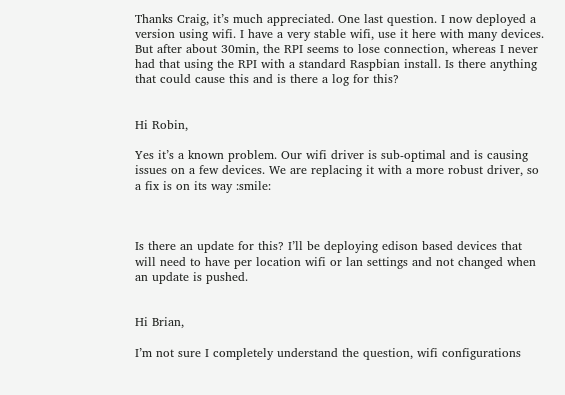Thanks Craig, it’s much appreciated. One last question. I now deployed a version using wifi. I have a very stable wifi, use it here with many devices. But after about 30min, the RPI seems to lose connection, whereas I never had that using the RPI with a standard Raspbian install. Is there anything that could cause this and is there a log for this?


Hi Robin,

Yes it’s a known problem. Our wifi driver is sub-optimal and is causing issues on a few devices. We are replacing it with a more robust driver, so a fix is on its way :smile:



Is there an update for this? I’ll be deploying edison based devices that will need to have per location wifi or lan settings and not changed when an update is pushed.


Hi Brian,

I’m not sure I completely understand the question, wifi configurations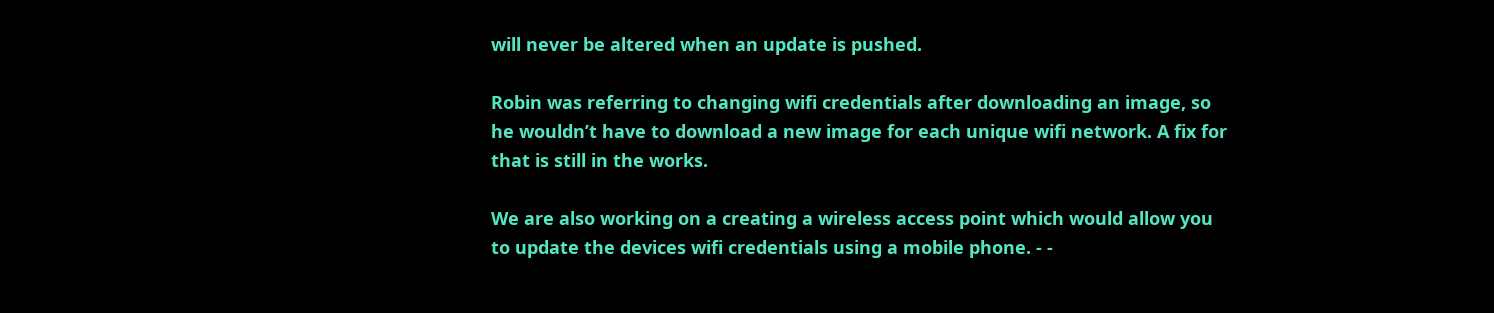will never be altered when an update is pushed.

Robin was referring to changing wifi credentials after downloading an image, so he wouldn’t have to download a new image for each unique wifi network. A fix for that is still in the works.

We are also working on a creating a wireless access point which would allow you to update the devices wifi credentials using a mobile phone. - -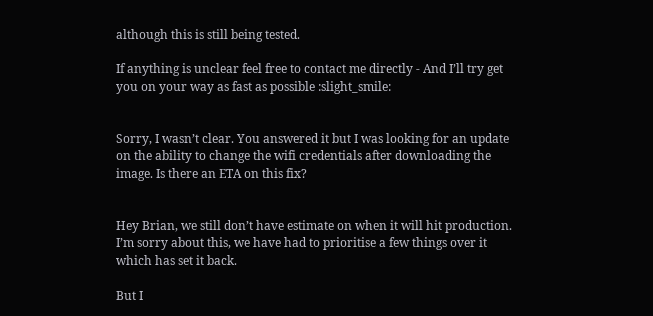although this is still being tested.

If anything is unclear feel free to contact me directly - And I’ll try get you on your way as fast as possible :slight_smile:


Sorry, I wasn’t clear. You answered it but I was looking for an update on the ability to change the wifi credentials after downloading the image. Is there an ETA on this fix?


Hey Brian, we still don’t have estimate on when it will hit production. I’m sorry about this, we have had to prioritise a few things over it which has set it back.

But I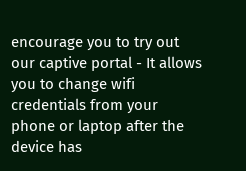encourage you to try out our captive portal - It allows you to change wifi credentials from your phone or laptop after the device has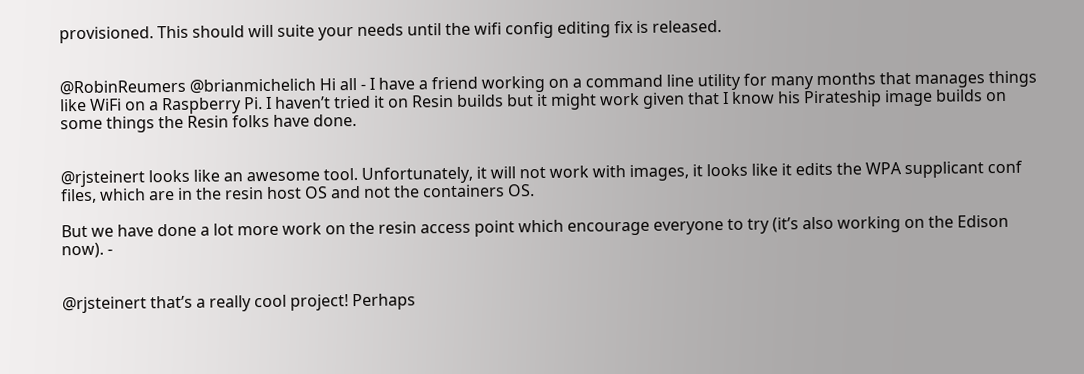provisioned. This should will suite your needs until the wifi config editing fix is released.


@RobinReumers @brianmichelich Hi all - I have a friend working on a command line utility for many months that manages things like WiFi on a Raspberry Pi. I haven’t tried it on Resin builds but it might work given that I know his Pirateship image builds on some things the Resin folks have done.


@rjsteinert looks like an awesome tool. Unfortunately, it will not work with images, it looks like it edits the WPA supplicant conf files, which are in the resin host OS and not the containers OS.

But we have done a lot more work on the resin access point which encourage everyone to try (it’s also working on the Edison now). -


@rjsteinert that’s a really cool project! Perhaps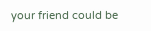your friend could be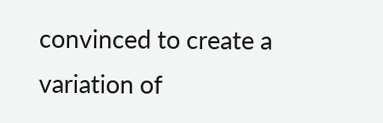convinced to create a variation of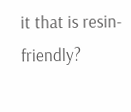it that is resin-friendly?